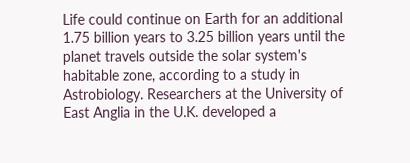Life could continue on Earth for an additional 1.75 billion years to 3.25 billion years until the planet travels outside the solar system's habitable zone, according to a study in Astrobiology. Researchers at the University of East Anglia in the U.K. developed a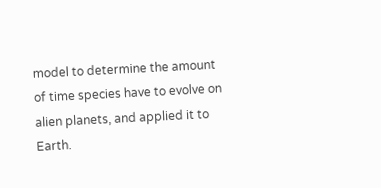model to determine the amount of time species have to evolve on alien planets, and applied it to Earth.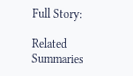Full Story:

Related Summaries